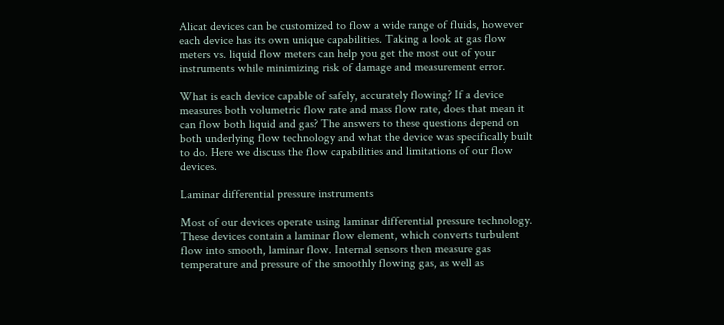Alicat devices can be customized to flow a wide range of fluids, however each device has its own unique capabilities. Taking a look at gas flow meters vs. liquid flow meters can help you get the most out of your instruments while minimizing risk of damage and measurement error.

What is each device capable of safely, accurately flowing? If a device measures both volumetric flow rate and mass flow rate, does that mean it can flow both liquid and gas? The answers to these questions depend on both underlying flow technology and what the device was specifically built to do. Here we discuss the flow capabilities and limitations of our flow devices.

Laminar differential pressure instruments

Most of our devices operate using laminar differential pressure technology. These devices contain a laminar flow element, which converts turbulent flow into smooth, laminar flow. Internal sensors then measure gas temperature and pressure of the smoothly flowing gas, as well as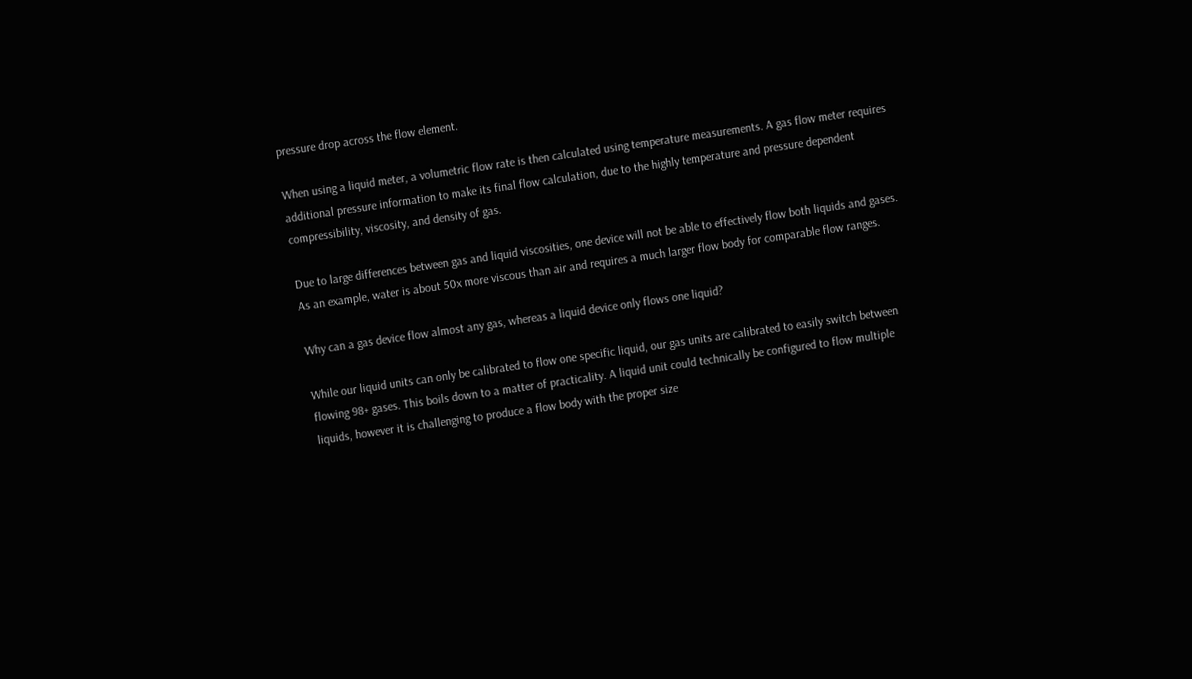pressure drop across the flow element.

When using a liquid meter, a volumetric flow rate is then calculated using temperature measurements. A gas flow meter requires additional pressure information to make its final flow calculation, due to the highly temperature and pressure dependent compressibility, viscosity, and density of gas.

Due to large differences between gas and liquid viscosities, one device will not be able to effectively flow both liquids and gases. As an example, water is about 50x more viscous than air and requires a much larger flow body for comparable flow ranges.

Why can a gas device flow almost any gas, whereas a liquid device only flows one liquid?

While our liquid units can only be calibrated to flow one specific liquid, our gas units are calibrated to easily switch between flowing 98+ gases. This boils down to a matter of practicality. A liquid unit could technically be configured to flow multiple liquids, however it is challenging to produce a flow body with the proper size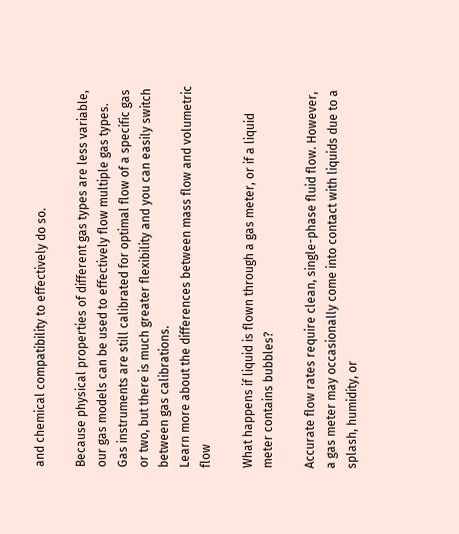and chemical compatibility to effectively do so.

Because physical properties of different gas types are less variable, our gas models can be used to effectively flow multiple gas types. Gas instruments are still calibrated for optimal flow of a specific gas or two, but there is much greater flexibility and you can easily switch between gas calibrations.
Learn more about the differences between mass flow and volumetric flow

What happens if liquid is flown through a gas meter, or if a liquid meter contains bubbles?

Accurate flow rates require clean, single-phase fluid flow. However, a gas meter may occasionally come into contact with liquids due to a splash, humidity, or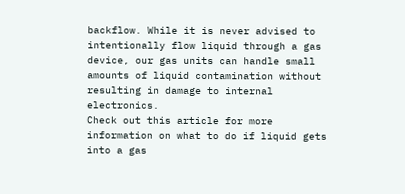backflow. While it is never advised to intentionally flow liquid through a gas device, our gas units can handle small amounts of liquid contamination without resulting in damage to internal electronics.
Check out this article for more information on what to do if liquid gets into a gas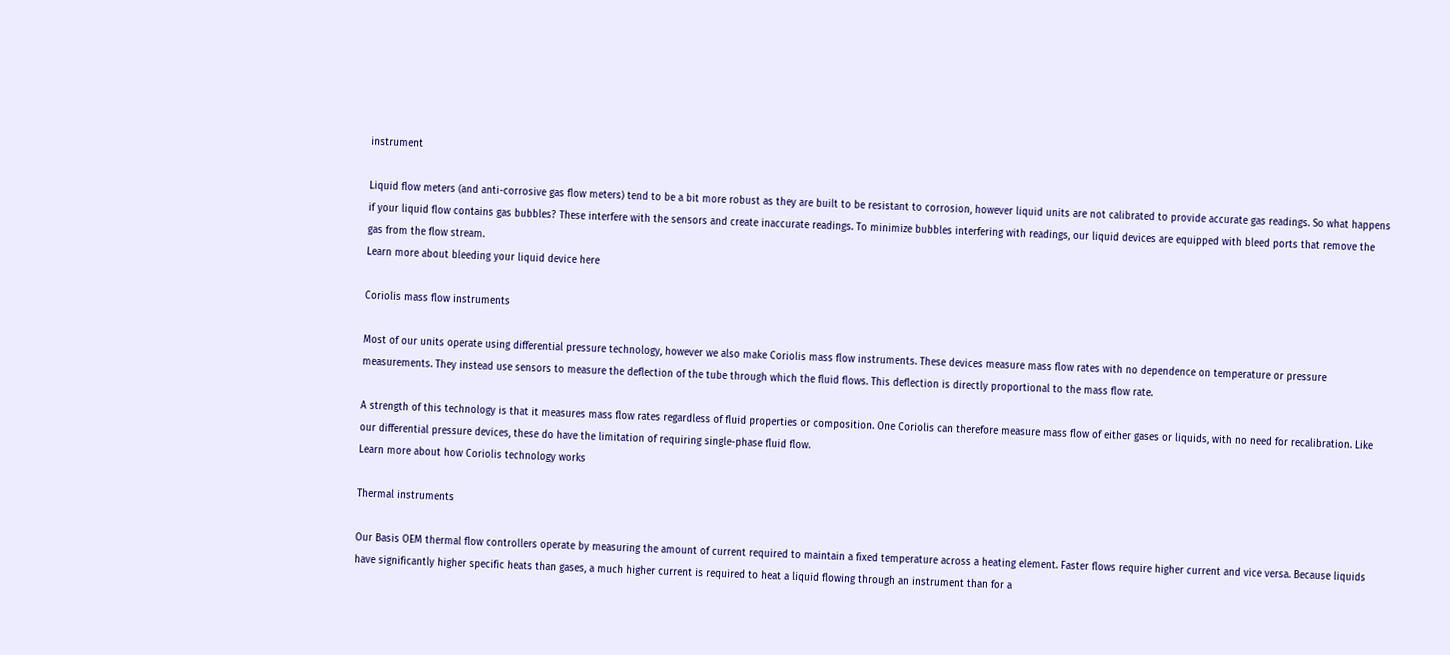instrument

Liquid flow meters (and anti-corrosive gas flow meters) tend to be a bit more robust as they are built to be resistant to corrosion, however liquid units are not calibrated to provide accurate gas readings. So what happens if your liquid flow contains gas bubbles? These interfere with the sensors and create inaccurate readings. To minimize bubbles interfering with readings, our liquid devices are equipped with bleed ports that remove the gas from the flow stream.
Learn more about bleeding your liquid device here

Coriolis mass flow instruments

Most of our units operate using differential pressure technology, however we also make Coriolis mass flow instruments. These devices measure mass flow rates with no dependence on temperature or pressure measurements. They instead use sensors to measure the deflection of the tube through which the fluid flows. This deflection is directly proportional to the mass flow rate.

A strength of this technology is that it measures mass flow rates regardless of fluid properties or composition. One Coriolis can therefore measure mass flow of either gases or liquids, with no need for recalibration. Like our differential pressure devices, these do have the limitation of requiring single-phase fluid flow.
Learn more about how Coriolis technology works

Thermal instruments

Our Basis OEM thermal flow controllers operate by measuring the amount of current required to maintain a fixed temperature across a heating element. Faster flows require higher current and vice versa. Because liquids have significantly higher specific heats than gases, a much higher current is required to heat a liquid flowing through an instrument than for a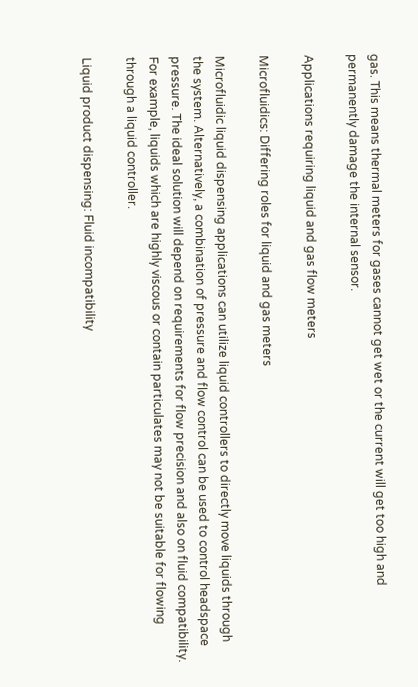gas. This means thermal meters for gases cannot get wet or the current will get too high and permanently damage the internal sensor.

Applications requiring liquid and gas flow meters

Microfluidics: Differing roles for liquid and gas meters

Microfluidic liquid dispensing applications can utilize liquid controllers to directly move liquids through the system. Alternatively, a combination of pressure and flow control can be used to control headspace pressure. The ideal solution will depend on requirements for flow precision and also on fluid compatibility. For example, liquids which are highly viscous or contain particulates may not be suitable for flowing through a liquid controller.

Liquid product dispensing: Fluid incompatibility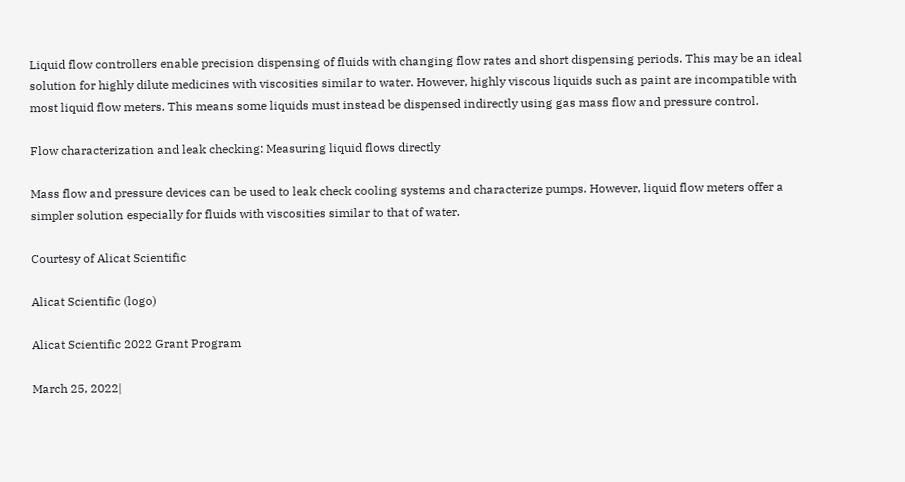Liquid flow controllers enable precision dispensing of fluids with changing flow rates and short dispensing periods. This may be an ideal solution for highly dilute medicines with viscosities similar to water. However, highly viscous liquids such as paint are incompatible with most liquid flow meters. This means some liquids must instead be dispensed indirectly using gas mass flow and pressure control.

Flow characterization and leak checking: Measuring liquid flows directly

Mass flow and pressure devices can be used to leak check cooling systems and characterize pumps. However, liquid flow meters offer a simpler solution especially for fluids with viscosities similar to that of water.

Courtesy of Alicat Scientific

Alicat Scientific (logo)

Alicat Scientific 2022 Grant Program

March 25, 2022|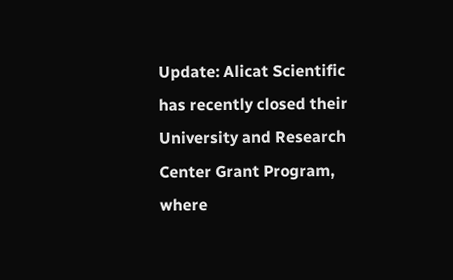Update: Alicat Scientific has recently closed their University and Research Center Grant Program, where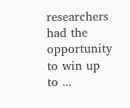researchers had the opportunity to win up to ...